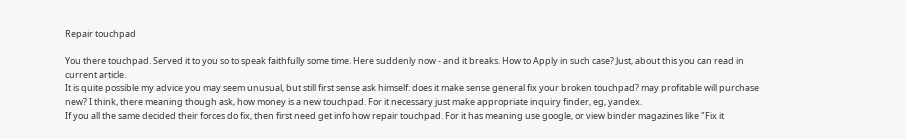Repair touchpad

You there touchpad. Served it to you so to speak faithfully some time. Here suddenly now - and it breaks. How to Apply in such case? Just, about this you can read in current article.
It is quite possible my advice you may seem unusual, but still first sense ask himself: does it make sense general fix your broken touchpad? may profitable will purchase new? I think, there meaning though ask, how money is a new touchpad. For it necessary just make appropriate inquiry finder, eg, yandex.
If you all the same decided their forces do fix, then first need get info how repair touchpad. For it has meaning use google, or view binder magazines like "Fix it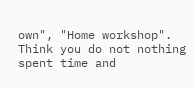own", "Home workshop".
Think you do not nothing spent time and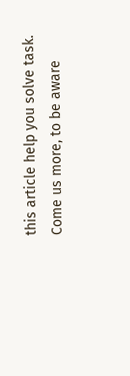this article help you solve task.
Come us more, to be aware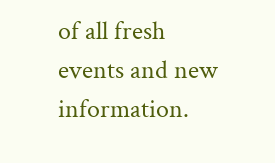of all fresh events and new information.